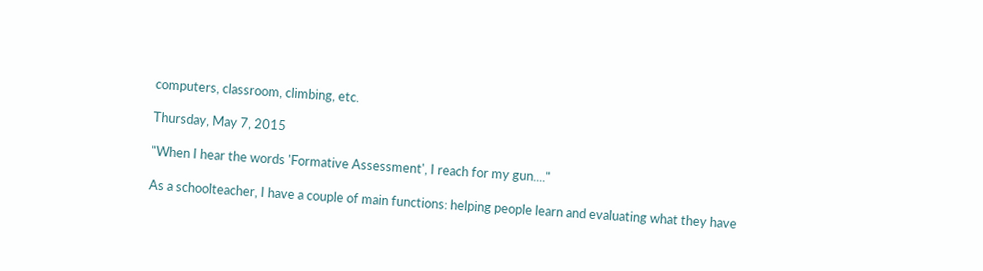computers, classroom, climbing, etc.

Thursday, May 7, 2015

"When I hear the words 'Formative Assessment', I reach for my gun...."

As a schoolteacher, I have a couple of main functions: helping people learn and evaluating what they have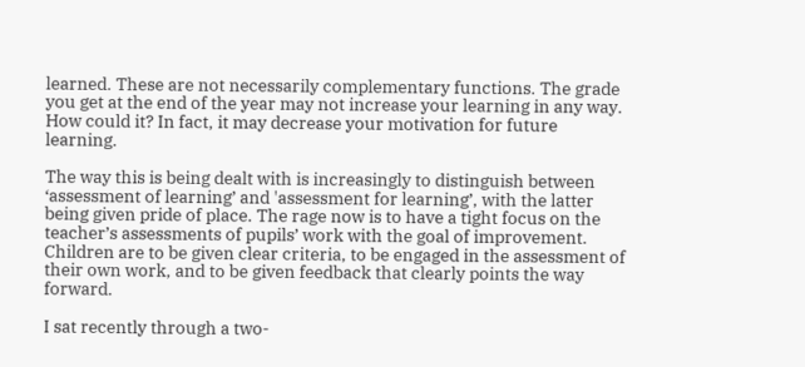learned. These are not necessarily complementary functions. The grade you get at the end of the year may not increase your learning in any way. How could it? In fact, it may decrease your motivation for future learning.

The way this is being dealt with is increasingly to distinguish between ‘assessment of learning’ and 'assessment for learning’, with the latter being given pride of place. The rage now is to have a tight focus on the teacher’s assessments of pupils’ work with the goal of improvement. Children are to be given clear criteria, to be engaged in the assessment of their own work, and to be given feedback that clearly points the way forward.

I sat recently through a two-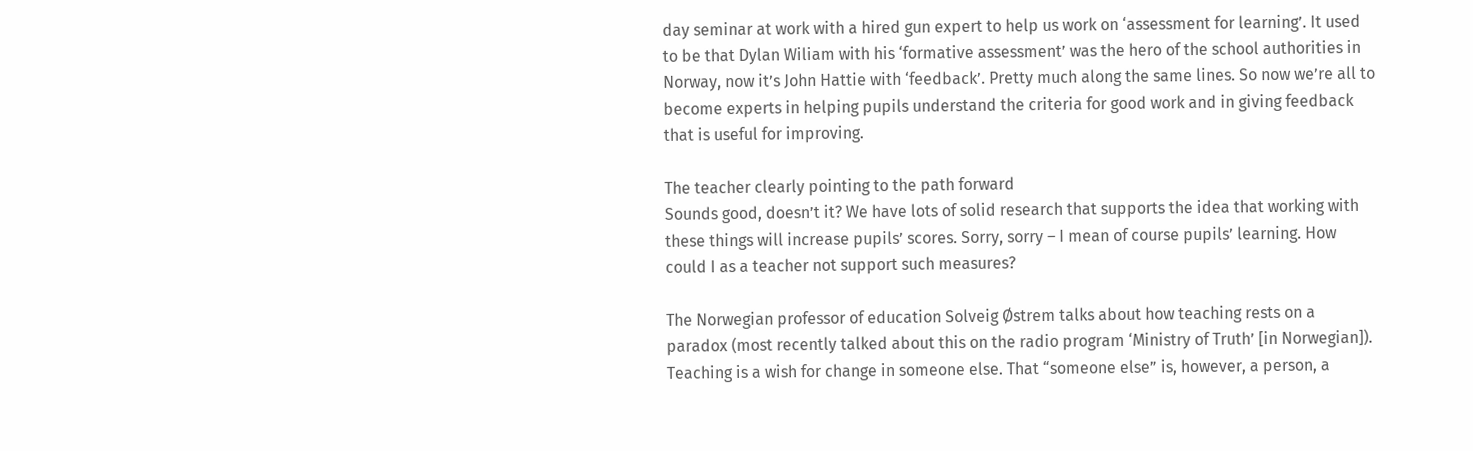day seminar at work with a hired gun expert to help us work on ‘assessment for learning’. It used to be that Dylan Wiliam with his ‘formative assessment’ was the hero of the school authorities in Norway, now it’s John Hattie with ‘feedback’. Pretty much along the same lines. So now we’re all to become experts in helping pupils understand the criteria for good work and in giving feedback that is useful for improving.

The teacher clearly pointing to the path forward
Sounds good, doesn’t it? We have lots of solid research that supports the idea that working with these things will increase pupils’ scores. Sorry, sorry – I mean of course pupils’ learning. How could I as a teacher not support such measures?

The Norwegian professor of education Solveig Østrem talks about how teaching rests on a paradox (most recently talked about this on the radio program ‘Ministry of Truth’ [in Norwegian]). Teaching is a wish for change in someone else. That “someone else” is, however, a person, a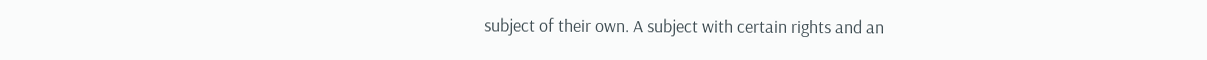subject of their own. A subject with certain rights and an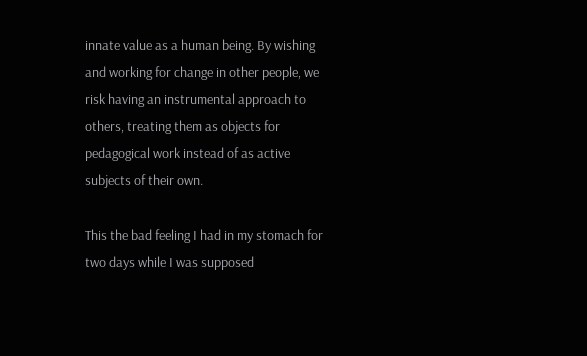innate value as a human being. By wishing and working for change in other people, we risk having an instrumental approach to others, treating them as objects for pedagogical work instead of as active subjects of their own.

This the bad feeling I had in my stomach for two days while I was supposed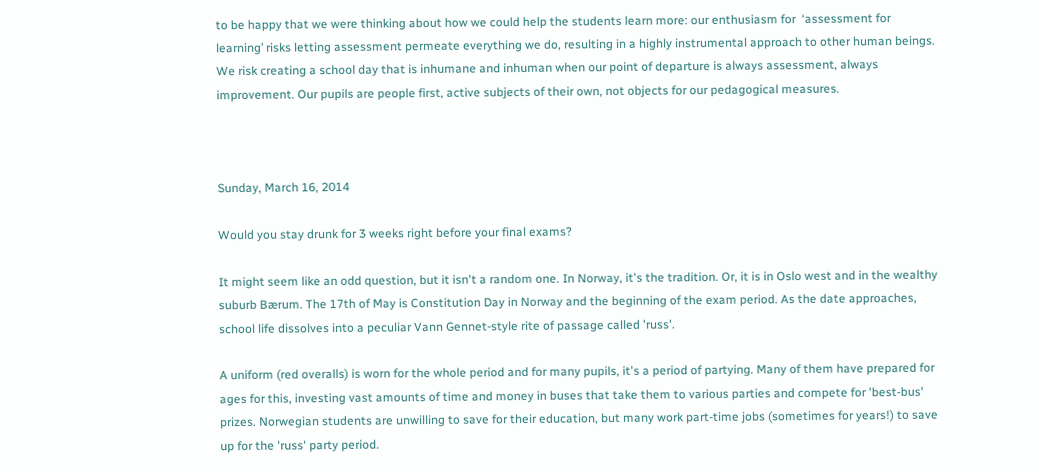to be happy that we were thinking about how we could help the students learn more: our enthusiasm for  ‘assessment for learning’ risks letting assessment permeate everything we do, resulting in a highly instrumental approach to other human beings. We risk creating a school day that is inhumane and inhuman when our point of departure is always assessment, always improvement. Our pupils are people first, active subjects of their own, not objects for our pedagogical measures.



Sunday, March 16, 2014

Would you stay drunk for 3 weeks right before your final exams?

It might seem like an odd question, but it isn't a random one. In Norway, it's the tradition. Or, it is in Oslo west and in the wealthy suburb Bærum. The 17th of May is Constitution Day in Norway and the beginning of the exam period. As the date approaches, school life dissolves into a peculiar Vann Gennet-style rite of passage called 'russ'.

A uniform (red overalls) is worn for the whole period and for many pupils, it's a period of partying. Many of them have prepared for ages for this, investing vast amounts of time and money in buses that take them to various parties and compete for 'best-bus' prizes. Norwegian students are unwilling to save for their education, but many work part-time jobs (sometimes for years!) to save up for the 'russ' party period.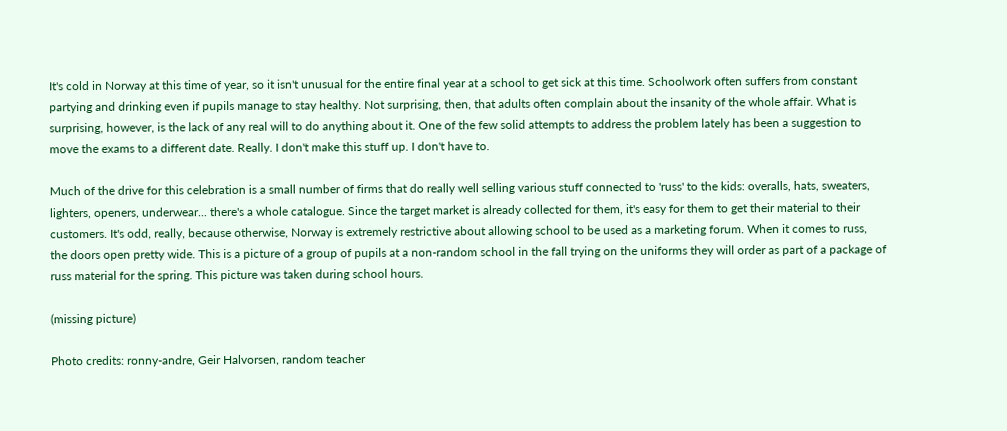It's cold in Norway at this time of year, so it isn't unusual for the entire final year at a school to get sick at this time. Schoolwork often suffers from constant partying and drinking even if pupils manage to stay healthy. Not surprising, then, that adults often complain about the insanity of the whole affair. What is surprising, however, is the lack of any real will to do anything about it. One of the few solid attempts to address the problem lately has been a suggestion to move the exams to a different date. Really. I don't make this stuff up. I don't have to.

Much of the drive for this celebration is a small number of firms that do really well selling various stuff connected to 'russ' to the kids: overalls, hats, sweaters, lighters, openers, underwear... there's a whole catalogue. Since the target market is already collected for them, it's easy for them to get their material to their customers. It's odd, really, because otherwise, Norway is extremely restrictive about allowing school to be used as a marketing forum. When it comes to russ, the doors open pretty wide. This is a picture of a group of pupils at a non-random school in the fall trying on the uniforms they will order as part of a package of russ material for the spring. This picture was taken during school hours.

(missing picture)

Photo credits: ronny-andre, Geir Halvorsen, random teacher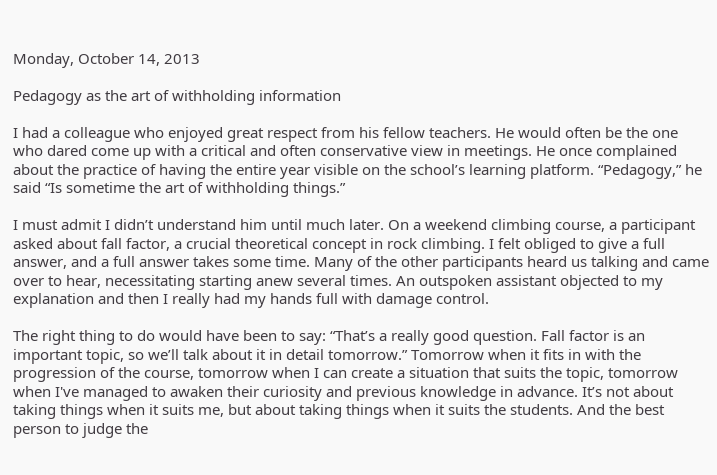Monday, October 14, 2013

Pedagogy as the art of withholding information

I had a colleague who enjoyed great respect from his fellow teachers. He would often be the one who dared come up with a critical and often conservative view in meetings. He once complained about the practice of having the entire year visible on the school’s learning platform. “Pedagogy,” he said “Is sometime the art of withholding things.”

I must admit I didn’t understand him until much later. On a weekend climbing course, a participant asked about fall factor, a crucial theoretical concept in rock climbing. I felt obliged to give a full answer, and a full answer takes some time. Many of the other participants heard us talking and came over to hear, necessitating starting anew several times. An outspoken assistant objected to my explanation and then I really had my hands full with damage control.

The right thing to do would have been to say: “That’s a really good question. Fall factor is an important topic, so we’ll talk about it in detail tomorrow.” Tomorrow when it fits in with the progression of the course, tomorrow when I can create a situation that suits the topic, tomorrow when I've managed to awaken their curiosity and previous knowledge in advance. It’s not about taking things when it suits me, but about taking things when it suits the students. And the best person to judge the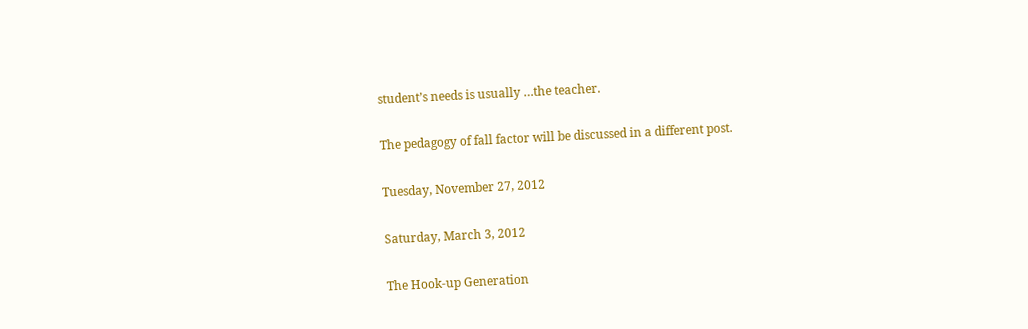student’s needs is usually …the teacher.

The pedagogy of fall factor will be discussed in a different post.

Tuesday, November 27, 2012

Saturday, March 3, 2012

The Hook-up Generation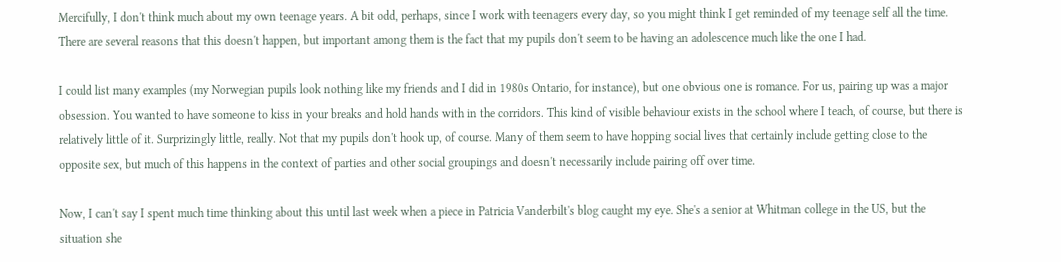Mercifully, I don't think much about my own teenage years. A bit odd, perhaps, since I work with teenagers every day, so you might think I get reminded of my teenage self all the time. There are several reasons that this doesn't happen, but important among them is the fact that my pupils don't seem to be having an adolescence much like the one I had.

I could list many examples (my Norwegian pupils look nothing like my friends and I did in 1980s Ontario, for instance), but one obvious one is romance. For us, pairing up was a major obsession. You wanted to have someone to kiss in your breaks and hold hands with in the corridors. This kind of visible behaviour exists in the school where I teach, of course, but there is relatively little of it. Surprizingly little, really. Not that my pupils don't hook up, of course. Many of them seem to have hopping social lives that certainly include getting close to the opposite sex, but much of this happens in the context of parties and other social groupings and doesn't necessarily include pairing off over time.

Now, I can't say I spent much time thinking about this until last week when a piece in Patricia Vanderbilt's blog caught my eye. She's a senior at Whitman college in the US, but the situation she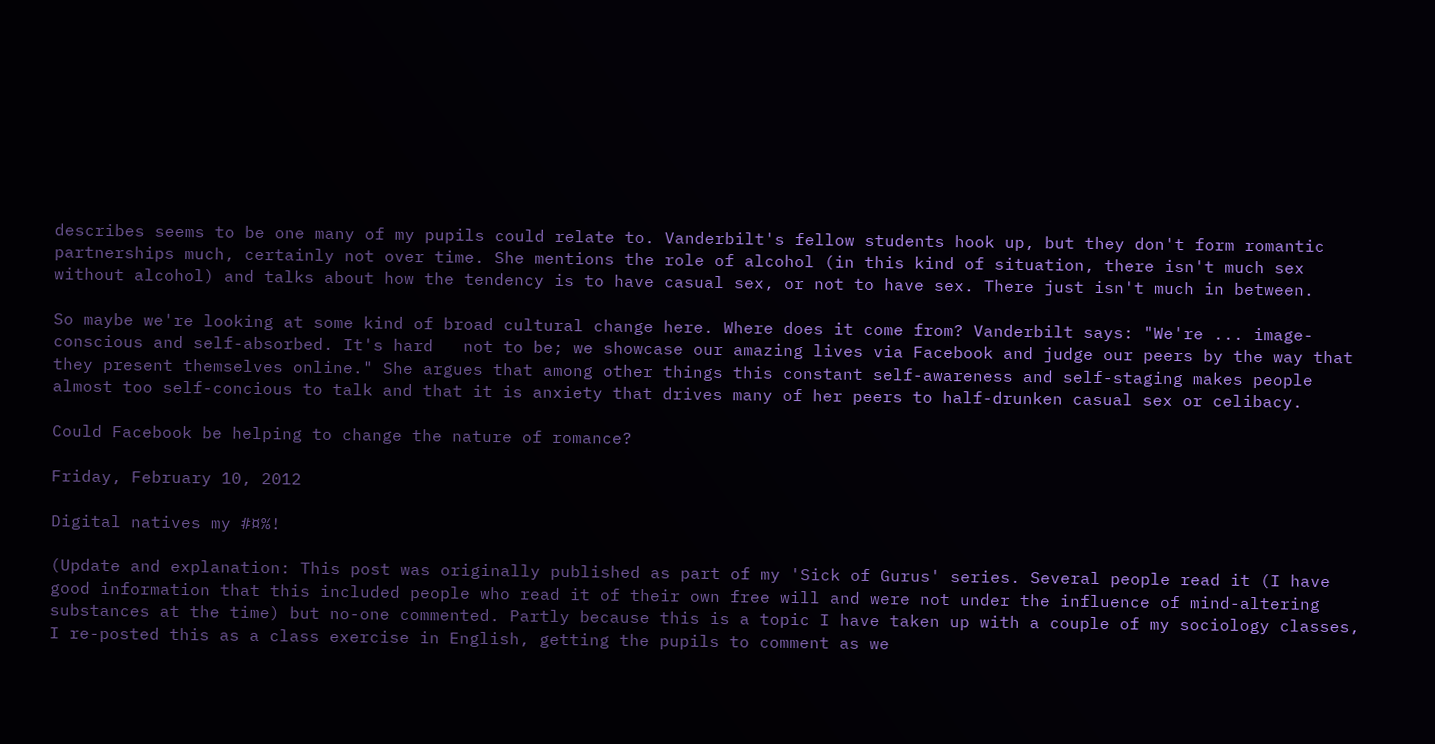describes seems to be one many of my pupils could relate to. Vanderbilt's fellow students hook up, but they don't form romantic partnerships much, certainly not over time. She mentions the role of alcohol (in this kind of situation, there isn't much sex without alcohol) and talks about how the tendency is to have casual sex, or not to have sex. There just isn't much in between.

So maybe we're looking at some kind of broad cultural change here. Where does it come from? Vanderbilt says: "We're ... image-conscious and self-absorbed. It's hard   not to be; we showcase our amazing lives via Facebook and judge our peers by the way that they present themselves online." She argues that among other things this constant self-awareness and self-staging makes people almost too self-concious to talk and that it is anxiety that drives many of her peers to half-drunken casual sex or celibacy.

Could Facebook be helping to change the nature of romance?

Friday, February 10, 2012

Digital natives my #¤%!

(Update and explanation: This post was originally published as part of my 'Sick of Gurus' series. Several people read it (I have good information that this included people who read it of their own free will and were not under the influence of mind-altering substances at the time) but no-one commented. Partly because this is a topic I have taken up with a couple of my sociology classes, I re-posted this as a class exercise in English, getting the pupils to comment as we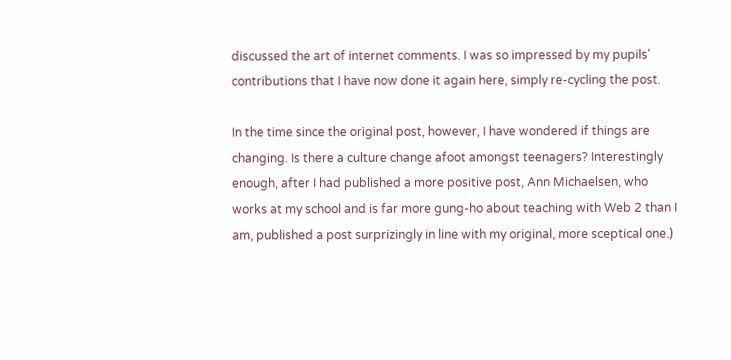discussed the art of internet comments. I was so impressed by my pupils' contributions that I have now done it again here, simply re-cycling the post.

In the time since the original post, however, I have wondered if things are changing. Is there a culture change afoot amongst teenagers? Interestingly enough, after I had published a more positive post, Ann Michaelsen, who works at my school and is far more gung-ho about teaching with Web 2 than I am, published a post surprizingly in line with my original, more sceptical one.)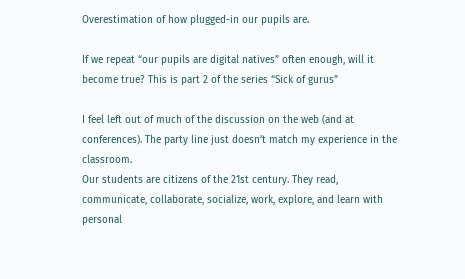Overestimation of how plugged-in our pupils are.

If we repeat “our pupils are digital natives” often enough, will it become true? This is part 2 of the series “Sick of gurus”

I feel left out of much of the discussion on the web (and at conferences). The party line just doesn’t match my experience in the classroom.
Our students are citizens of the 21st century. They read, communicate, collaborate, socialize, work, explore, and learn with personal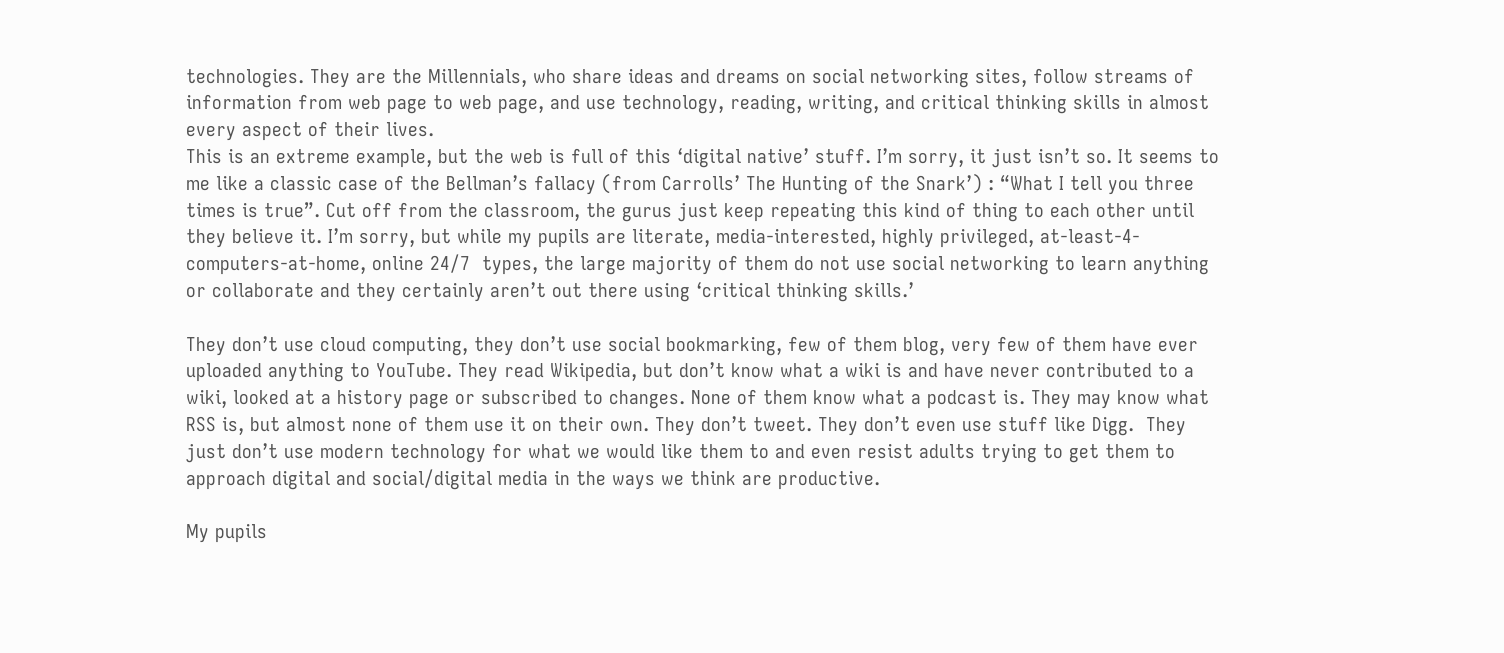technologies. They are the Millennials, who share ideas and dreams on social networking sites, follow streams of information from web page to web page, and use technology, reading, writing, and critical thinking skills in almost every aspect of their lives.
This is an extreme example, but the web is full of this ‘digital native’ stuff. I’m sorry, it just isn’t so. It seems to me like a classic case of the Bellman’s fallacy (from Carrolls’ The Hunting of the Snark’) : “What I tell you three times is true”. Cut off from the classroom, the gurus just keep repeating this kind of thing to each other until they believe it. I’m sorry, but while my pupils are literate, media-interested, highly privileged, at-least-4-computers-at-home, online 24/7  types, the large majority of them do not use social networking to learn anything or collaborate and they certainly aren’t out there using ‘critical thinking skills.’

They don’t use cloud computing, they don’t use social bookmarking, few of them blog, very few of them have ever uploaded anything to YouTube. They read Wikipedia, but don’t know what a wiki is and have never contributed to a wiki, looked at a history page or subscribed to changes. None of them know what a podcast is. They may know what RSS is, but almost none of them use it on their own. They don’t tweet. They don’t even use stuff like Digg.  They just don’t use modern technology for what we would like them to and even resist adults trying to get them to approach digital and social/digital media in the ways we think are productive.

My pupils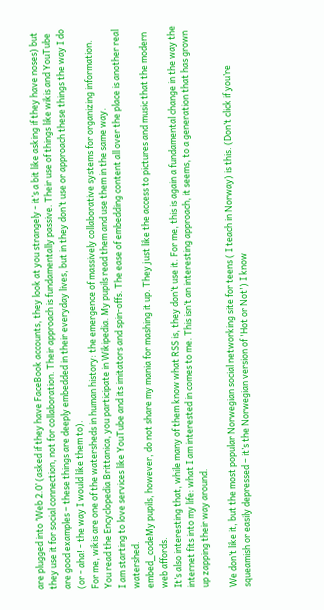are plugged into ‘Web 2.0’ (asked if they have FaceBook accounts, they look at you strangely - it’s a bit like asking if they have noses) but they use it for social connection, not for collaboration. Their approach is fundamentally passive. Their use of things like wikis and YouTube are good examples – these things are deeply embedded in their everyday lives, but in they don’t use or approach these things the way I do (or - aha! - the way I would like them to).
For me, wikis are one of the watersheds in human history: the emergence of massively collaborative systems for organizing information. You read the Encyclopedia Brittanica, you participate in Wikipedia. My pupils read them and use them in the same way.
I am starting to love services like YouTube and its imitators and spin-offs. The ease of embedding content all over the place is another real watershed.
embed_codeMy pupils, however, do not share my mania for mashing it up. They just like the access to pictures and music that the modern web affords.
It’s also interesting that, while many of them know what RSS is, they don’t use it. For me, this is again a fundamental change in the way the internet fits into my life: what I am interested in comes to me. This isn’t an interesting approach, it seems, to a generation that has grown up zapping their way around.

We don’t like it, but the most popular Norwegian social networking site for teens ( I teach in Norway) is this. (Don’t click if you’re squeamish or easily depressed – it’s the Norwegian version of 'Hot or Not') I know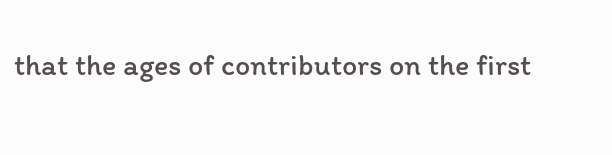that the ages of contributors on the first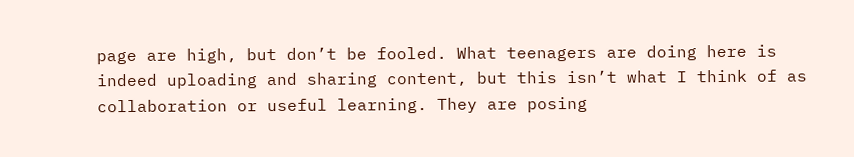page are high, but don’t be fooled. What teenagers are doing here is indeed uploading and sharing content, but this isn’t what I think of as collaboration or useful learning. They are posing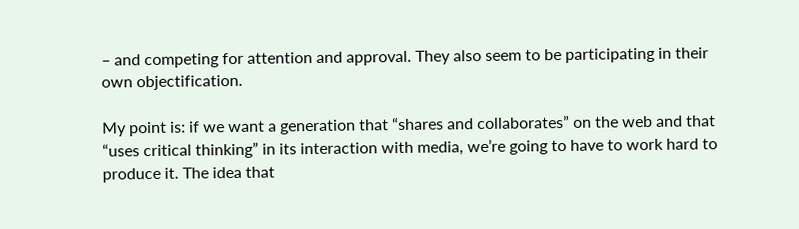– and competing for attention and approval. They also seem to be participating in their own objectification.

My point is: if we want a generation that “shares and collaborates” on the web and that “uses critical thinking” in its interaction with media, we’re going to have to work hard to produce it. The idea that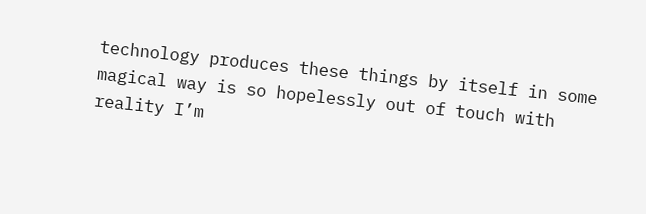technology produces these things by itself in some magical way is so hopelessly out of touch with reality I’m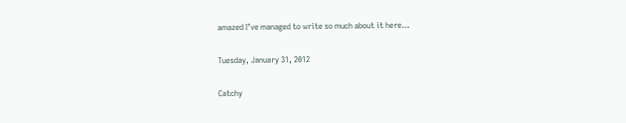amazed I’ve managed to write so much about it here…

Tuesday, January 31, 2012

Catchy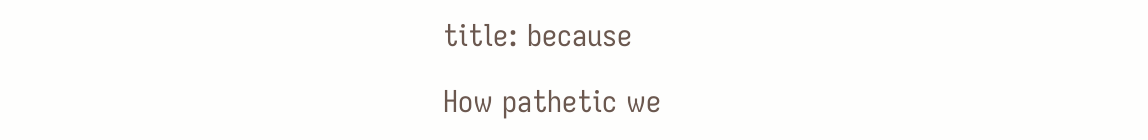title: because

How pathetic we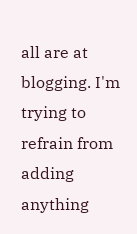all are at blogging. I'm trying to refrain from adding anything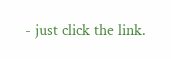- just click the link.